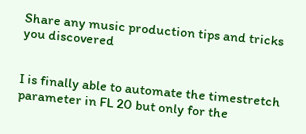Share any music production tips and tricks you discovered


I is finally able to automate the timestretch parameter in FL 20 but only for the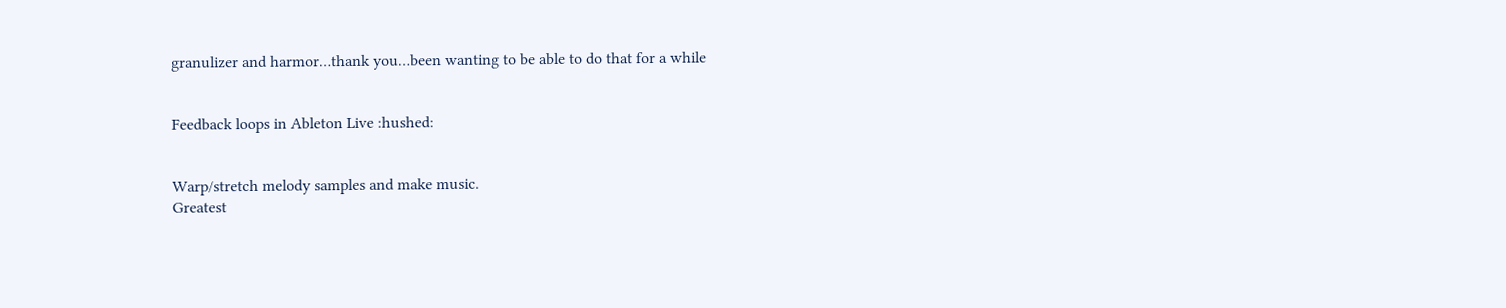granulizer and harmor…thank you…been wanting to be able to do that for a while


Feedback loops in Ableton Live :hushed:


Warp/stretch melody samples and make music.
Greatest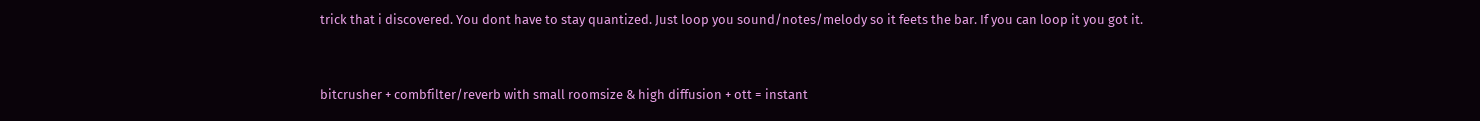trick that i discovered. You dont have to stay quantized. Just loop you sound/notes/melody so it feets the bar. If you can loop it you got it.


bitcrusher + combfilter/reverb with small roomsize & high diffusion + ott = instant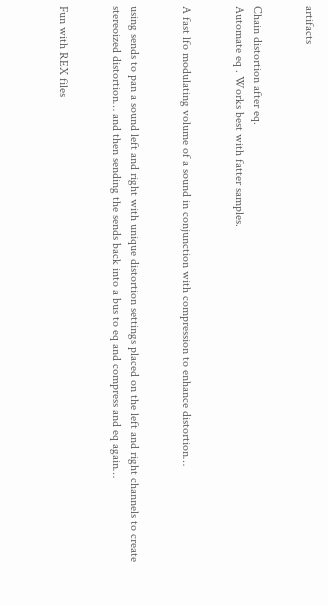artifacts


Chain distortion after eq.
Automate eq . Works best with fatter samples.


A fast lfo modulating volume of a sound in conjunction with compression to enhance distortion…


using sends to pan a sound left and right with unique distortion settings placed on the left and right channels to create stereoized distortion… and then sending the sends back into a bus to eq and compress and eq again…


Fun with REX files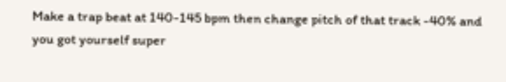Make a trap beat at 140-145 bpm then change pitch of that track -40% and you got yourself super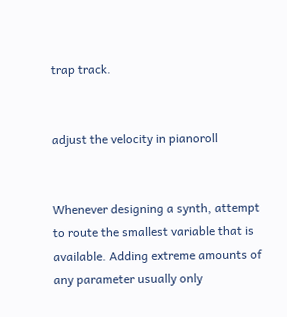trap track.


adjust the velocity in pianoroll


Whenever designing a synth, attempt to route the smallest variable that is available. Adding extreme amounts of any parameter usually only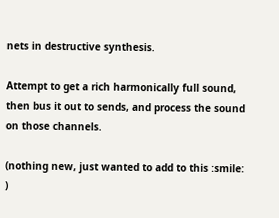nets in destructive synthesis.

Attempt to get a rich harmonically full sound, then bus it out to sends, and process the sound on those channels.

(nothing new, just wanted to add to this :smile: )